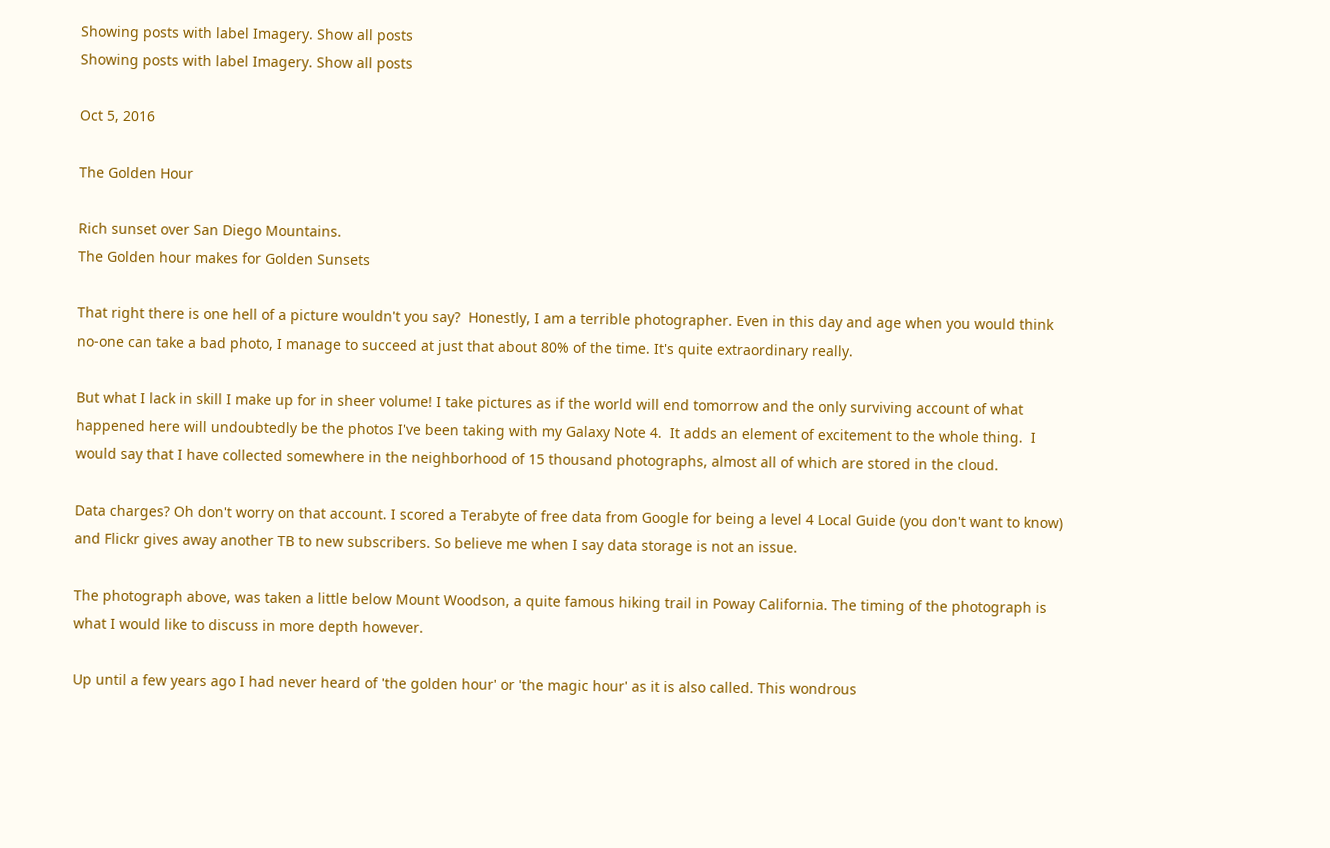Showing posts with label Imagery. Show all posts
Showing posts with label Imagery. Show all posts

Oct 5, 2016

The Golden Hour

Rich sunset over San Diego Mountains.
The Golden hour makes for Golden Sunsets

That right there is one hell of a picture wouldn't you say?  Honestly, I am a terrible photographer. Even in this day and age when you would think no-one can take a bad photo, I manage to succeed at just that about 80% of the time. It's quite extraordinary really.

But what I lack in skill I make up for in sheer volume! I take pictures as if the world will end tomorrow and the only surviving account of what happened here will undoubtedly be the photos I've been taking with my Galaxy Note 4.  It adds an element of excitement to the whole thing.  I would say that I have collected somewhere in the neighborhood of 15 thousand photographs, almost all of which are stored in the cloud.

Data charges? Oh don't worry on that account. I scored a Terabyte of free data from Google for being a level 4 Local Guide (you don't want to know) and Flickr gives away another TB to new subscribers. So believe me when I say data storage is not an issue.

The photograph above, was taken a little below Mount Woodson, a quite famous hiking trail in Poway California. The timing of the photograph is what I would like to discuss in more depth however.

Up until a few years ago I had never heard of 'the golden hour' or 'the magic hour' as it is also called. This wondrous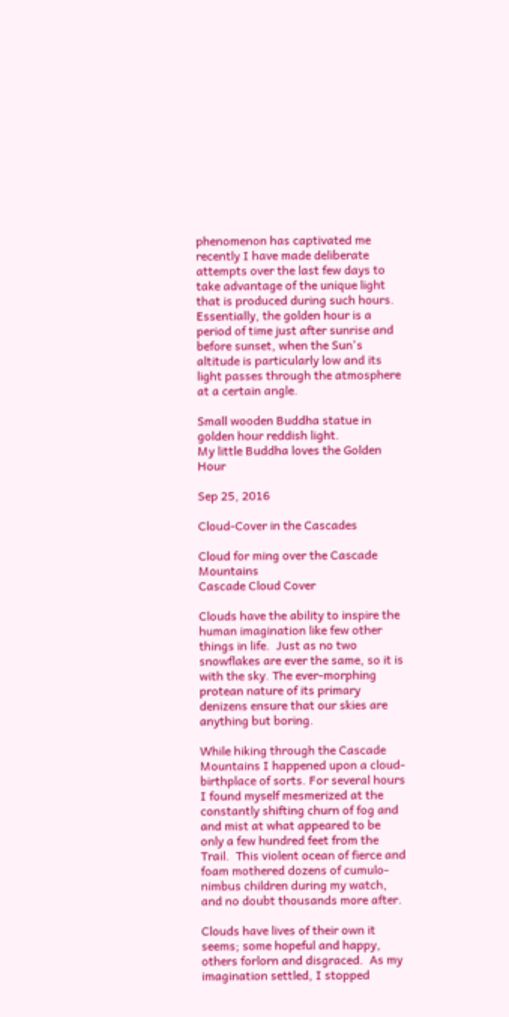phenomenon has captivated me recently I have made deliberate attempts over the last few days to take advantage of the unique light that is produced during such hours. Essentially, the golden hour is a period of time just after sunrise and before sunset, when the Sun's  altitude is particularly low and its light passes through the atmosphere at a certain angle.

Small wooden Buddha statue in golden hour reddish light.
My little Buddha loves the Golden Hour

Sep 25, 2016

Cloud-Cover in the Cascades

Cloud for ming over the Cascade Mountains
Cascade Cloud Cover

Clouds have the ability to inspire the human imagination like few other things in life.  Just as no two snowflakes are ever the same, so it is with the sky. The ever-morphing protean nature of its primary denizens ensure that our skies are anything but boring.

While hiking through the Cascade Mountains I happened upon a cloud-birthplace of sorts. For several hours I found myself mesmerized at the constantly shifting churn of fog and and mist at what appeared to be only a few hundred feet from the Trail.  This violent ocean of fierce and foam mothered dozens of cumulo-nimbus children during my watch, and no doubt thousands more after.

Clouds have lives of their own it seems; some hopeful and happy, others forlorn and disgraced.  As my imagination settled, I stopped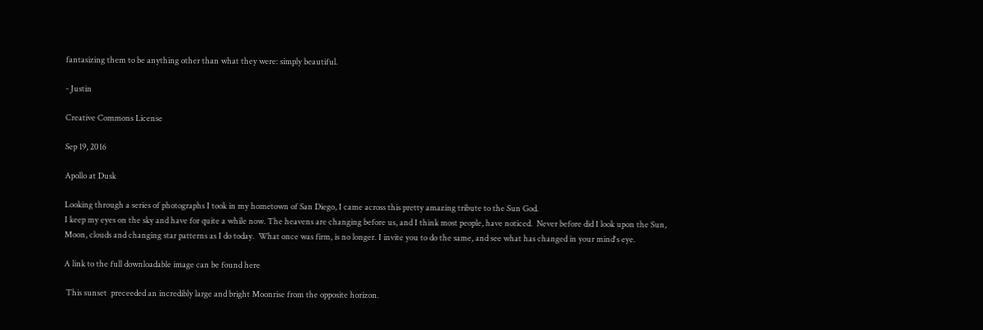fantasizing them to be anything other than what they were: simply beautiful.

- Justin

Creative Commons License

Sep 19, 2016

Apollo at Dusk

Looking through a series of photographs I took in my hometown of San Diego, I came across this pretty amazing tribute to the Sun God.
I keep my eyes on the sky and have for quite a while now. The heavens are changing before us, and I think most people, have noticed.  Never before did I look upon the Sun, Moon, clouds and changing star patterns as I do today.  What once was firm, is no longer. I invite you to do the same, and see what has changed in your mind's eye.

A link to the full downloadable image can be found here

 This sunset  preceeded an incredibly large and bright Moonrise from the opposite horizon.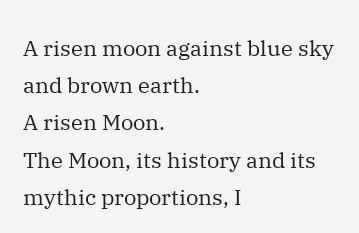A risen moon against blue sky and brown earth.
A risen Moon.
The Moon, its history and its mythic proportions, I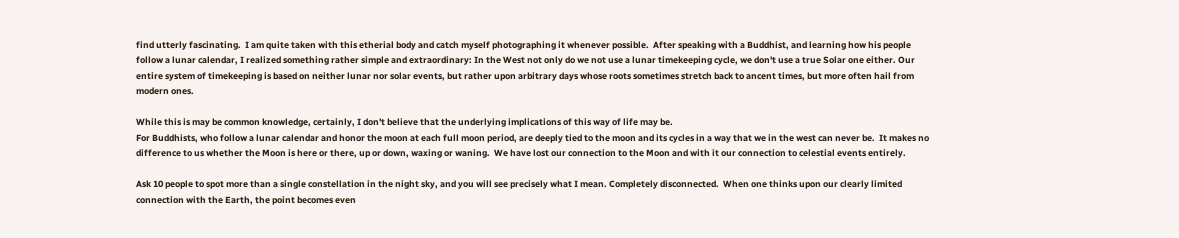find utterly fascinating.  I am quite taken with this etherial body and catch myself photographing it whenever possible.  After speaking with a Buddhist, and learning how his people follow a lunar calendar, I realized something rather simple and extraordinary: In the West not only do we not use a lunar timekeeping cycle, we don't use a true Solar one either. Our entire system of timekeeping is based on neither lunar nor solar events, but rather upon arbitrary days whose roots sometimes stretch back to ancent times, but more often hail from modern ones.

While this is may be common knowledge, certainly, I don't believe that the underlying implications of this way of life may be.
For Buddhists, who follow a lunar calendar and honor the moon at each full moon period, are deeply tied to the moon and its cycles in a way that we in the west can never be.  It makes no difference to us whether the Moon is here or there, up or down, waxing or waning.  We have lost our connection to the Moon and with it our connection to celestial events entirely.

Ask 10 people to spot more than a single constellation in the night sky, and you will see precisely what I mean. Completely disconnected.  When one thinks upon our clearly limited connection with the Earth, the point becomes even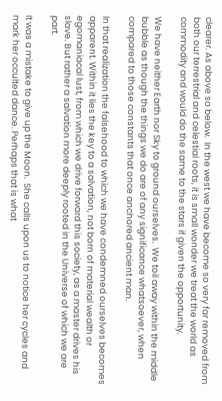clearer. As above so below.  In the west we have become so very far removed from both our terrestrial and celestial roots, it is small wonder we treat the world as commodity and would do the same to the stars if given the opportunity.

We have neither Earth nor Sky to ground ourselves.  We toil away within the middle bubble as though the things we do are of any significance whatsoever, when compared to those constants that once anchored ancient man.

In that realization the falsehood to which we have condemned ourselves becomes apparent. Within it lies the key to a salvation, not born of material wealth or egomaniacal lust, from which we drive forward this society, as a master drives his slave. But rather a salvation more deeply rooted in the Universe of which we are part.

It was a mistake to give up the Moon.  She calls upon us to notice her cycles and mark her occulted dance. Perhaps that is what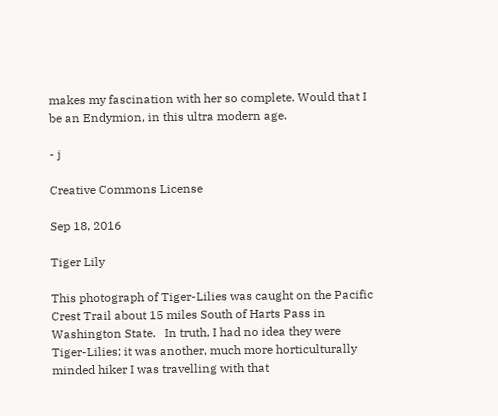makes my fascination with her so complete. Would that I be an Endymion, in this ultra modern age.

- j

Creative Commons License

Sep 18, 2016

Tiger Lily

This photograph of Tiger-Lilies was caught on the Pacific Crest Trail about 15 miles South of Harts Pass in Washington State.   In truth, I had no idea they were Tiger-Lilies; it was another, much more horticulturally minded hiker I was travelling with that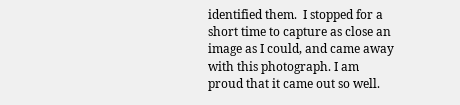identified them.  I stopped for a short time to capture as close an image as I could, and came away with this photograph. I am proud that it came out so well.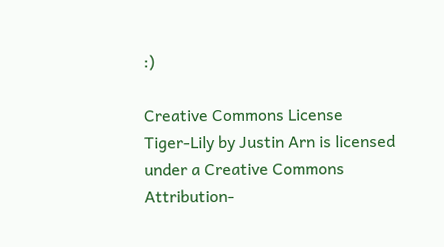:)

Creative Commons License
Tiger-Lily by Justin Arn is licensed under a Creative Commons Attribution-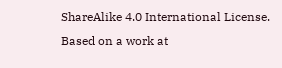ShareAlike 4.0 International License.
Based on a work at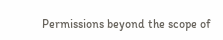Permissions beyond the scope of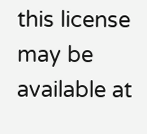this license may be available at